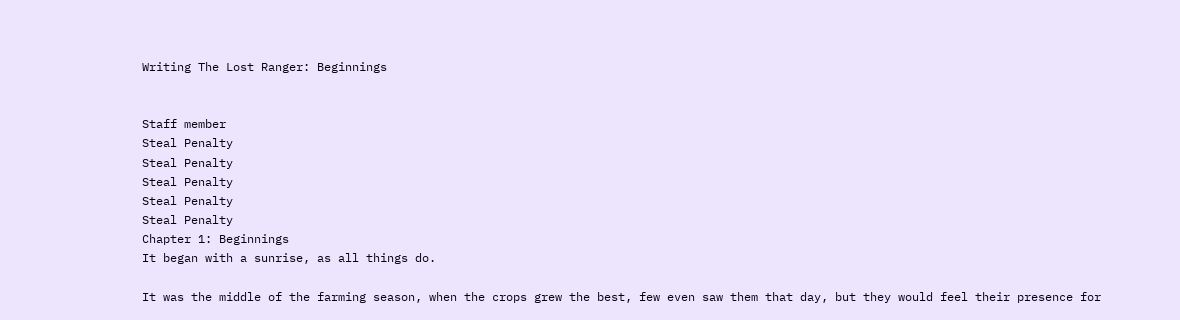Writing The Lost Ranger: Beginnings


Staff member
Steal Penalty
Steal Penalty
Steal Penalty
Steal Penalty
Steal Penalty
Chapter 1: Beginnings
It began with a sunrise, as all things do.

It was the middle of the farming season, when the crops grew the best, few even saw them that day, but they would feel their presence for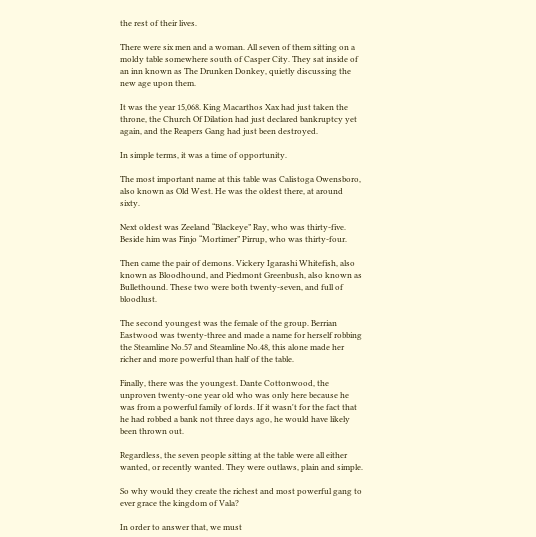the rest of their lives.

There were six men and a woman. All seven of them sitting on a moldy table somewhere south of Casper City. They sat inside of an inn known as The Drunken Donkey, quietly discussing the new age upon them.

It was the year 15,068. King Macarthos Xax had just taken the throne, the Church Of Dilation had just declared bankruptcy yet again, and the Reapers Gang had just been destroyed.

In simple terms, it was a time of opportunity.

The most important name at this table was Calistoga Owensboro, also known as Old West. He was the oldest there, at around sixty.

Next oldest was Zeeland “Blackeye” Ray, who was thirty-five. Beside him was Finjo “Mortimer” Pirrup, who was thirty-four.

Then came the pair of demons. Vickery Igarashi Whitefish, also known as Bloodhound, and Piedmont Greenbush, also known as Bullethound. These two were both twenty-seven, and full of bloodlust.

The second youngest was the female of the group. Berrian Eastwood was twenty-three and made a name for herself robbing the Steamline No.57 and Steamline No.48, this alone made her richer and more powerful than half of the table.

Finally, there was the youngest. Dante Cottonwood, the unproven twenty-one year old who was only here because he was from a powerful family of lords. If it wasn't for the fact that he had robbed a bank not three days ago, he would have likely been thrown out.

Regardless, the seven people sitting at the table were all either wanted, or recently wanted. They were outlaws, plain and simple.

So why would they create the richest and most powerful gang to ever grace the kingdom of Vala?

In order to answer that, we must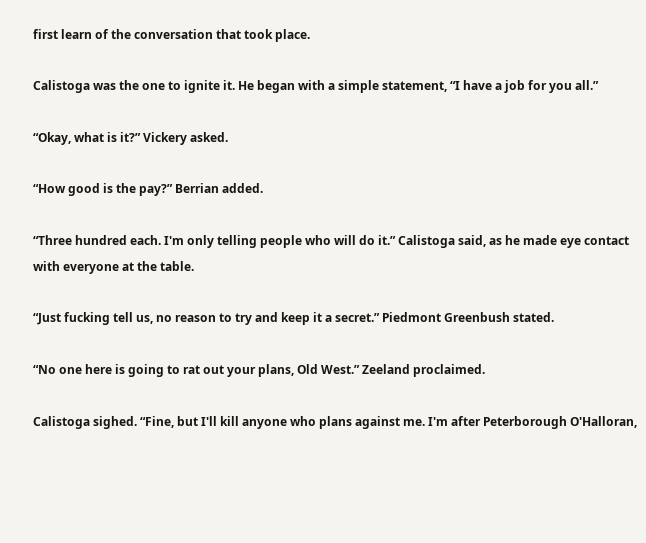first learn of the conversation that took place.

Calistoga was the one to ignite it. He began with a simple statement, “I have a job for you all.”

“Okay, what is it?” Vickery asked.

“How good is the pay?” Berrian added.

“Three hundred each. I'm only telling people who will do it.” Calistoga said, as he made eye contact with everyone at the table.

“Just fucking tell us, no reason to try and keep it a secret.” Piedmont Greenbush stated.

“No one here is going to rat out your plans, Old West.” Zeeland proclaimed.

Calistoga sighed. “Fine, but I'll kill anyone who plans against me. I'm after Peterborough O'Halloran,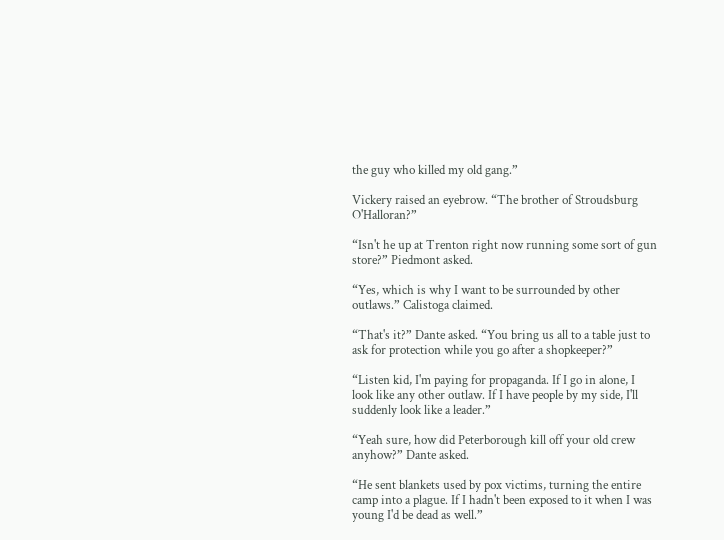the guy who killed my old gang.”

Vickery raised an eyebrow. “The brother of Stroudsburg O'Halloran?”

“Isn't he up at Trenton right now running some sort of gun store?” Piedmont asked.

“Yes, which is why I want to be surrounded by other outlaws.” Calistoga claimed.

“That's it?” Dante asked. “You bring us all to a table just to ask for protection while you go after a shopkeeper?”

“Listen kid, I'm paying for propaganda. If I go in alone, I look like any other outlaw. If I have people by my side, I'll suddenly look like a leader.”

“Yeah sure, how did Peterborough kill off your old crew anyhow?” Dante asked.

“He sent blankets used by pox victims, turning the entire camp into a plague. If I hadn't been exposed to it when I was young I'd be dead as well.”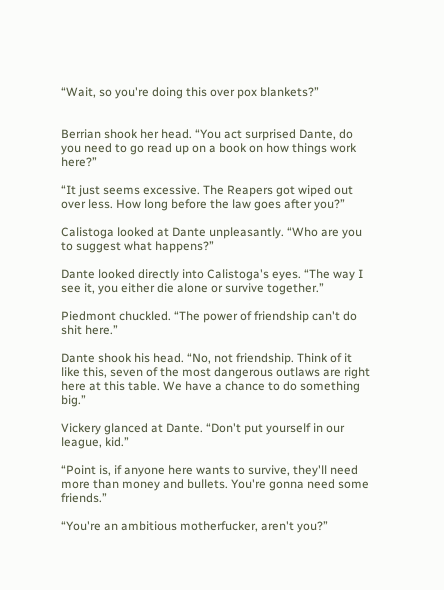“Wait, so you're doing this over pox blankets?”


Berrian shook her head. “You act surprised Dante, do you need to go read up on a book on how things work here?”

“It just seems excessive. The Reapers got wiped out over less. How long before the law goes after you?”

Calistoga looked at Dante unpleasantly. “Who are you to suggest what happens?”

Dante looked directly into Calistoga's eyes. “The way I see it, you either die alone or survive together.”

Piedmont chuckled. “The power of friendship can't do shit here.”

Dante shook his head. “No, not friendship. Think of it like this, seven of the most dangerous outlaws are right here at this table. We have a chance to do something big.”

Vickery glanced at Dante. “Don't put yourself in our league, kid.”

“Point is, if anyone here wants to survive, they'll need more than money and bullets. You're gonna need some friends.”

“You're an ambitious motherfucker, aren't you?”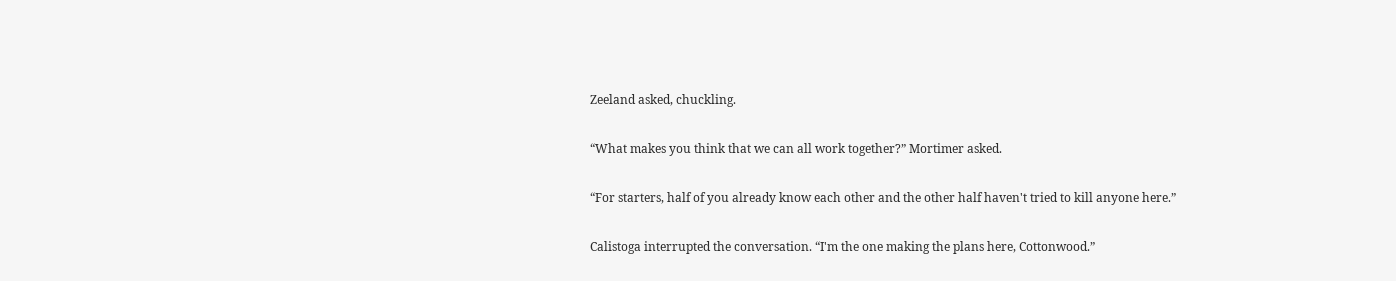Zeeland asked, chuckling.

“What makes you think that we can all work together?” Mortimer asked.

“For starters, half of you already know each other and the other half haven't tried to kill anyone here.”

Calistoga interrupted the conversation. “I'm the one making the plans here, Cottonwood.”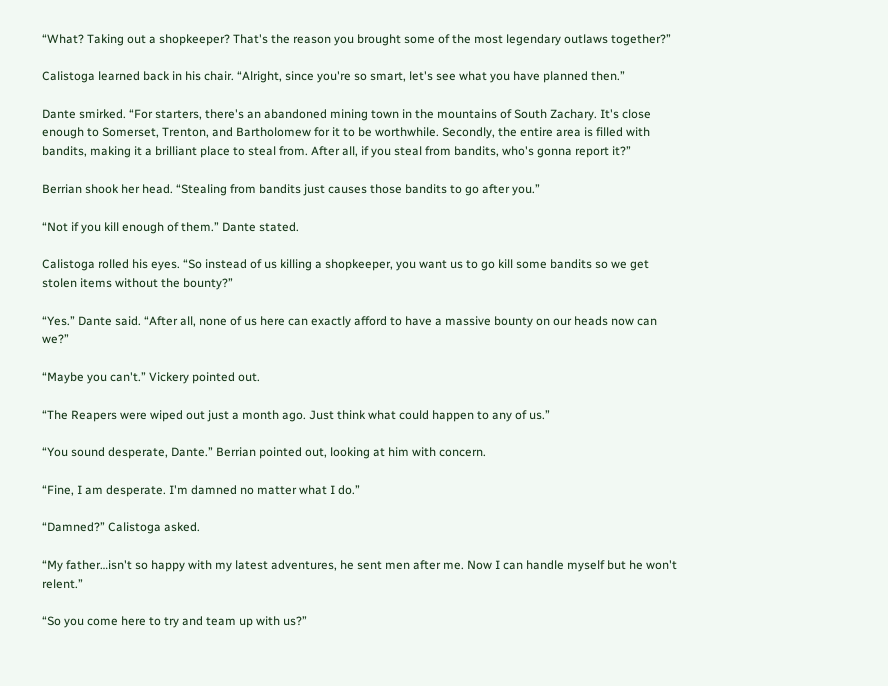“What? Taking out a shopkeeper? That's the reason you brought some of the most legendary outlaws together?”

Calistoga learned back in his chair. “Alright, since you're so smart, let's see what you have planned then.”

Dante smirked. “For starters, there's an abandoned mining town in the mountains of South Zachary. It's close enough to Somerset, Trenton, and Bartholomew for it to be worthwhile. Secondly, the entire area is filled with bandits, making it a brilliant place to steal from. After all, if you steal from bandits, who's gonna report it?”

Berrian shook her head. “Stealing from bandits just causes those bandits to go after you.”

“Not if you kill enough of them.” Dante stated.

Calistoga rolled his eyes. “So instead of us killing a shopkeeper, you want us to go kill some bandits so we get stolen items without the bounty?”

“Yes.” Dante said. “After all, none of us here can exactly afford to have a massive bounty on our heads now can we?”

“Maybe you can't.” Vickery pointed out.

“The Reapers were wiped out just a month ago. Just think what could happen to any of us.”

“You sound desperate, Dante.” Berrian pointed out, looking at him with concern.

“Fine, I am desperate. I'm damned no matter what I do.”

“Damned?” Calistoga asked.

“My father…isn't so happy with my latest adventures, he sent men after me. Now I can handle myself but he won't relent.”

“So you come here to try and team up with us?”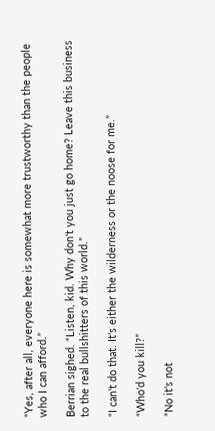“Yes, after all, everyone here is somewhat more trustworthy than the people who I can afford.”

Berrian sighed. “Listen, kid. Why don't you just go home? Leave this business to the real bullshitters of this world.”

“I can't do that. It's either the wilderness or the noose for me.”

“Who'd you kill?”

“No it's not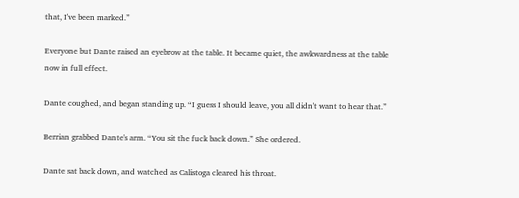that, I've been marked.”

Everyone but Dante raised an eyebrow at the table. It became quiet, the awkwardness at the table now in full effect.

Dante coughed, and began standing up. “I guess I should leave, you all didn't want to hear that.”

Berrian grabbed Dante's arm. “You sit the fuck back down.” She ordered.

Dante sat back down, and watched as Calistoga cleared his throat.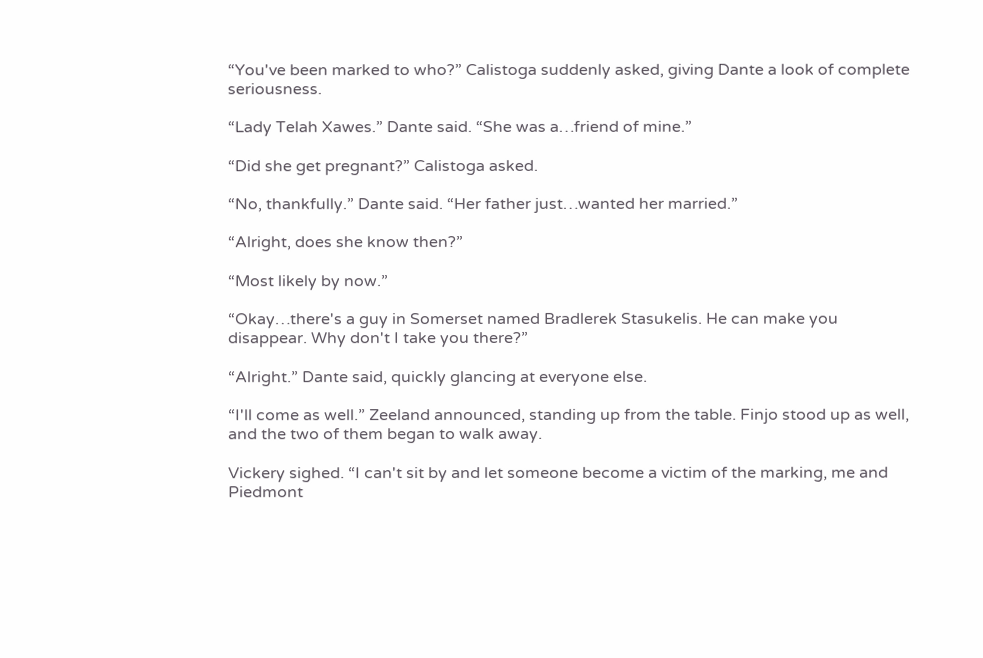“You've been marked to who?” Calistoga suddenly asked, giving Dante a look of complete seriousness.

“Lady Telah Xawes.” Dante said. “She was a…friend of mine.”

“Did she get pregnant?” Calistoga asked.

“No, thankfully.” Dante said. “Her father just…wanted her married.”

“Alright, does she know then?”

“Most likely by now.”

“Okay…there's a guy in Somerset named Bradlerek Stasukelis. He can make you disappear. Why don't I take you there?”

“Alright.” Dante said, quickly glancing at everyone else.

“I'll come as well.” Zeeland announced, standing up from the table. Finjo stood up as well, and the two of them began to walk away.

Vickery sighed. “I can't sit by and let someone become a victim of the marking, me and Piedmont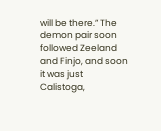will be there.” The demon pair soon followed Zeeland and Finjo, and soon it was just Calistoga,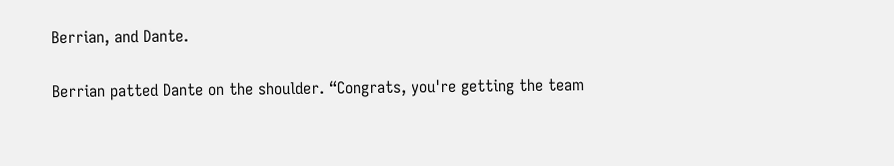Berrian, and Dante.

Berrian patted Dante on the shoulder. “Congrats, you're getting the team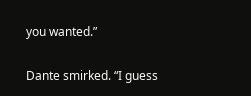you wanted.”

Dante smirked. “I guess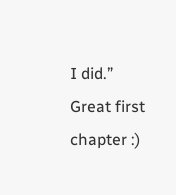I did.”
Great first chapter :)